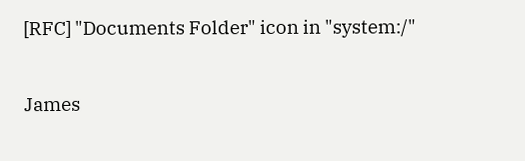[RFC] "Documents Folder" icon in "system:/"

James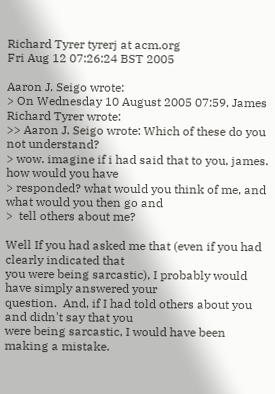Richard Tyrer tyrerj at acm.org
Fri Aug 12 07:26:24 BST 2005

Aaron J. Seigo wrote:
> On Wednesday 10 August 2005 07:59, James Richard Tyrer wrote:
>> Aaron J. Seigo wrote: Which of these do you not understand?
> wow. imagine if i had said that to you, james. how would you have
> responded? what would you think of me, and what would you then go and
>  tell others about me?

Well If you had asked me that (even if you had clearly indicated that
you were being sarcastic), I probably would have simply answered your
question.  And, if I had told others about you and didn't say that you
were being sarcastic, I would have been making a mistake.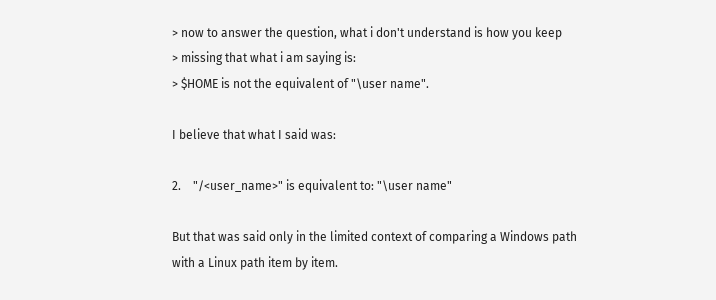> now to answer the question, what i don't understand is how you keep
> missing that what i am saying is:
> $HOME is not the equivalent of "\user name".

I believe that what I said was:

2.    "/<user_name>" is equivalent to: "\user name"

But that was said only in the limited context of comparing a Windows path
with a Linux path item by item.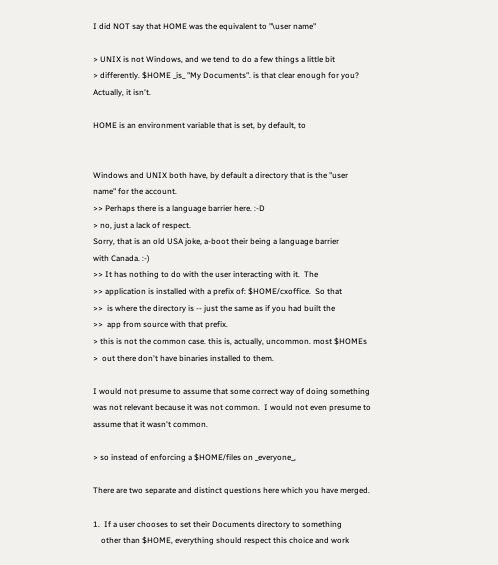I did NOT say that HOME was the equivalent to "\user name"

> UNIX is not Windows, and we tend to do a few things a little bit
> differently. $HOME _is_ "My Documents". is that clear enough for you?
Actually, it isn't.

HOME is an environment variable that is set, by default, to


Windows and UNIX both have, by default a directory that is the "user
name" for the account.
>> Perhaps there is a language barrier here. :-D
> no, just a lack of respect.
Sorry, that is an old USA joke, a-boot their being a language barrier
with Canada. :-)
>> It has nothing to do with the user interacting with it.  The
>> application is installed with a prefix of: $HOME/cxoffice.  So that
>>  is where the directory is -- just the same as if you had built the
>>  app from source with that prefix.
> this is not the common case. this is, actually, uncommon. most $HOMEs
>  out there don't have binaries installed to them.

I would not presume to assume that some correct way of doing something
was not relevant because it was not common.  I would not even presume to
assume that it wasn't common.

> so instead of enforcing a $HOME/files on _everyone_,

There are two separate and distinct questions here which you have merged.

1.  If a user chooses to set their Documents directory to something
    other than $HOME, everything should respect this choice and work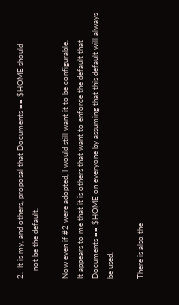2.  It is my, and others, proposal that Documents == $HOME should
    not be the default.

Now even if #2 were adopted, I would still want it to be configurable.
It appears to me that it is others that want to enforce the default that
Documents == $HOME on everyone by assuming that this default will always
be used.

There is also the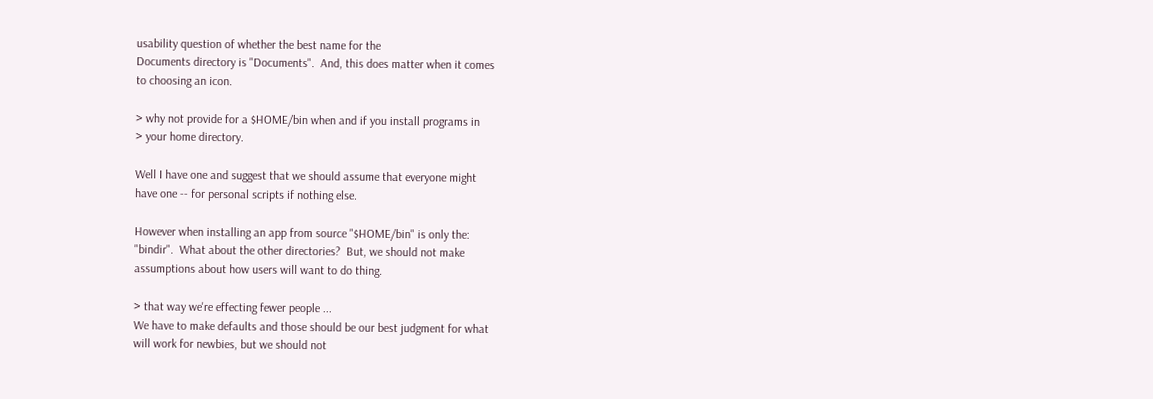usability question of whether the best name for the
Documents directory is "Documents".  And, this does matter when it comes
to choosing an icon.

> why not provide for a $HOME/bin when and if you install programs in
> your home directory.

Well I have one and suggest that we should assume that everyone might
have one -- for personal scripts if nothing else.

However when installing an app from source "$HOME/bin" is only the:
"bindir".  What about the other directories?  But, we should not make
assumptions about how users will want to do thing.

> that way we're effecting fewer people ...
We have to make defaults and those should be our best judgment for what
will work for newbies, but we should not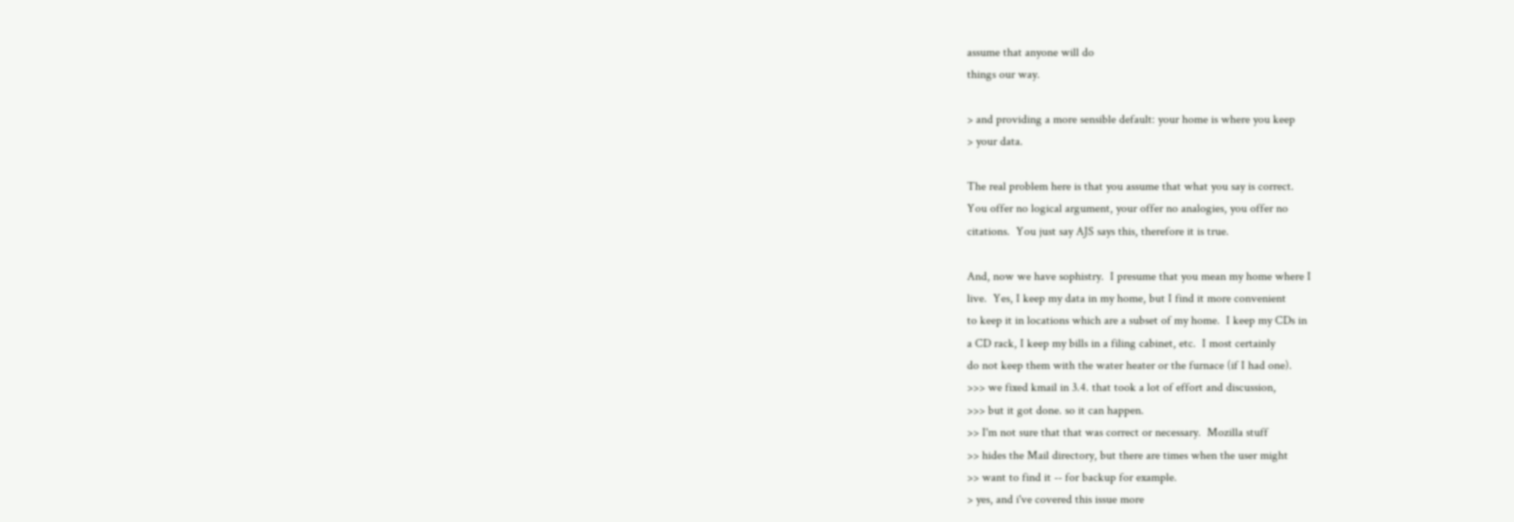assume that anyone will do
things our way.

> and providing a more sensible default: your home is where you keep
> your data.

The real problem here is that you assume that what you say is correct.
You offer no logical argument, your offer no analogies, you offer no
citations.  You just say AJS says this, therefore it is true.

And, now we have sophistry.  I presume that you mean my home where I
live.  Yes, I keep my data in my home, but I find it more convenient
to keep it in locations which are a subset of my home.  I keep my CDs in
a CD rack, I keep my bills in a filing cabinet, etc.  I most certainly
do not keep them with the water heater or the furnace (if I had one).
>>> we fixed kmail in 3.4. that took a lot of effort and discussion,
>>> but it got done. so it can happen.
>> I'm not sure that that was correct or necessary.  Mozilla stuff
>> hides the Mail directory, but there are times when the user might
>> want to find it -- for backup for example.
> yes, and i've covered this issue more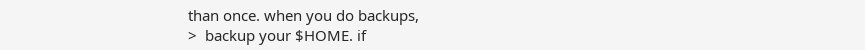than once. when you do backups,
>  backup your $HOME. if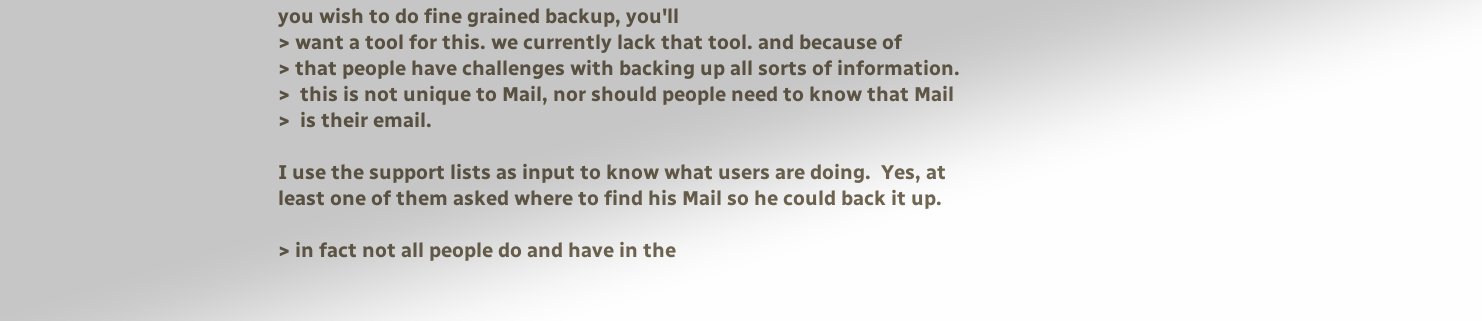you wish to do fine grained backup, you'll
> want a tool for this. we currently lack that tool. and because of
> that people have challenges with backing up all sorts of information.
>  this is not unique to Mail, nor should people need to know that Mail
>  is their email.

I use the support lists as input to know what users are doing.  Yes, at
least one of them asked where to find his Mail so he could back it up.

> in fact not all people do and have in the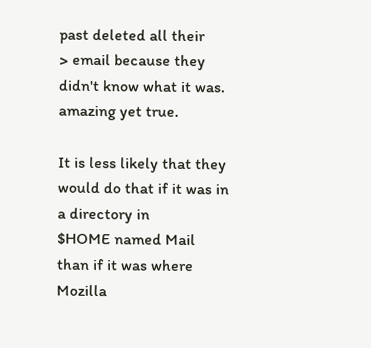past deleted all their
> email because they didn't know what it was. amazing yet true.

It is less likely that they would do that if it was in a directory in
$HOME named Mail than if it was where Mozilla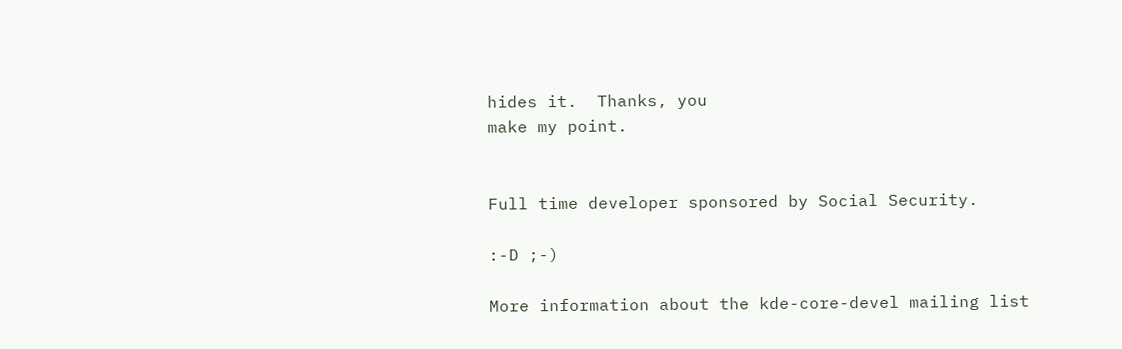hides it.  Thanks, you
make my point.


Full time developer sponsored by Social Security.

:-D ;-)

More information about the kde-core-devel mailing list